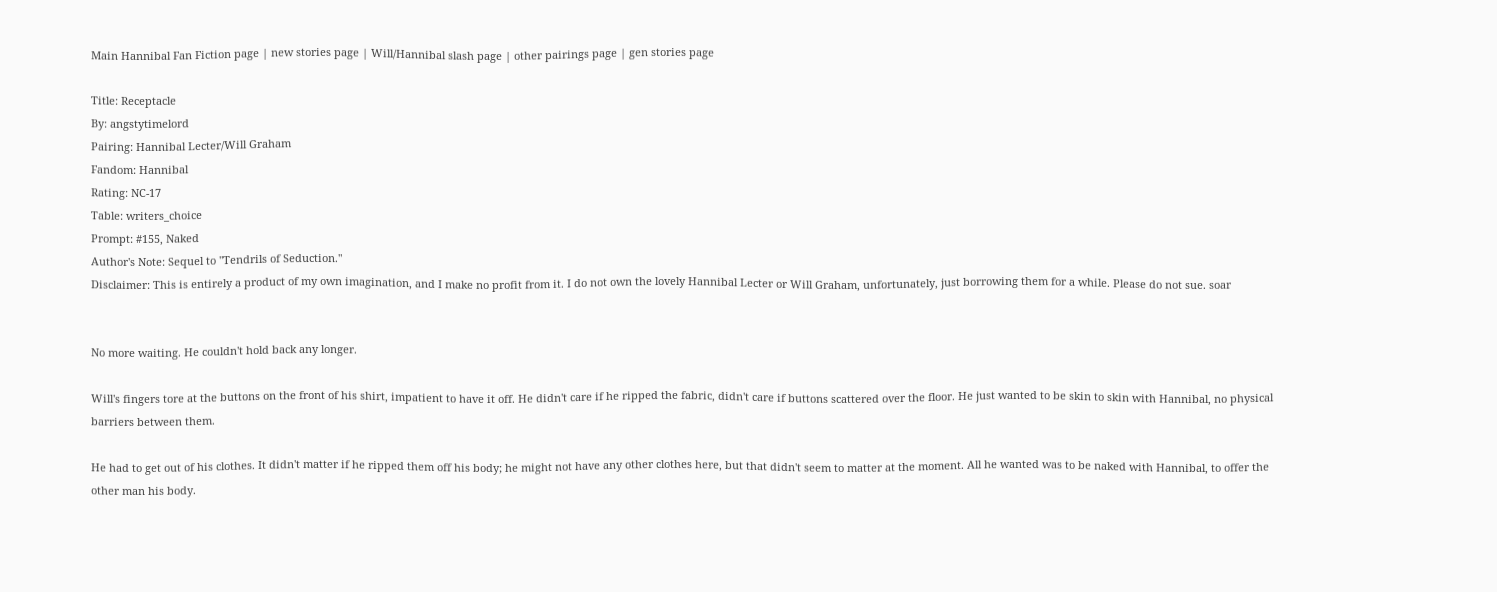Main Hannibal Fan Fiction page | new stories page | Will/Hannibal slash page | other pairings page | gen stories page

Title: Receptacle
By: angstytimelord
Pairing: Hannibal Lecter/Will Graham
Fandom: Hannibal
Rating: NC-17
Table: writers_choice
Prompt: #155, Naked
Author's Note: Sequel to "Tendrils of Seduction."
Disclaimer: This is entirely a product of my own imagination, and I make no profit from it. I do not own the lovely Hannibal Lecter or Will Graham, unfortunately, just borrowing them for a while. Please do not sue. soar


No more waiting. He couldn't hold back any longer.

Will's fingers tore at the buttons on the front of his shirt, impatient to have it off. He didn't care if he ripped the fabric, didn't care if buttons scattered over the floor. He just wanted to be skin to skin with Hannibal, no physical barriers between them.

He had to get out of his clothes. It didn't matter if he ripped them off his body; he might not have any other clothes here, but that didn't seem to matter at the moment. All he wanted was to be naked with Hannibal, to offer the other man his body.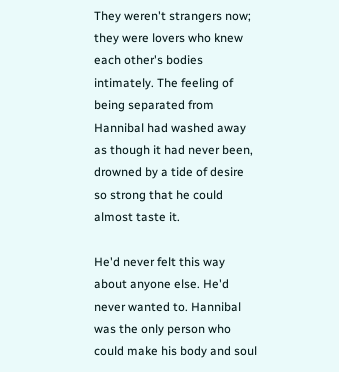They weren't strangers now; they were lovers who knew each other's bodies intimately. The feeling of being separated from Hannibal had washed away as though it had never been, drowned by a tide of desire so strong that he could almost taste it.

He'd never felt this way about anyone else. He'd never wanted to. Hannibal was the only person who could make his body and soul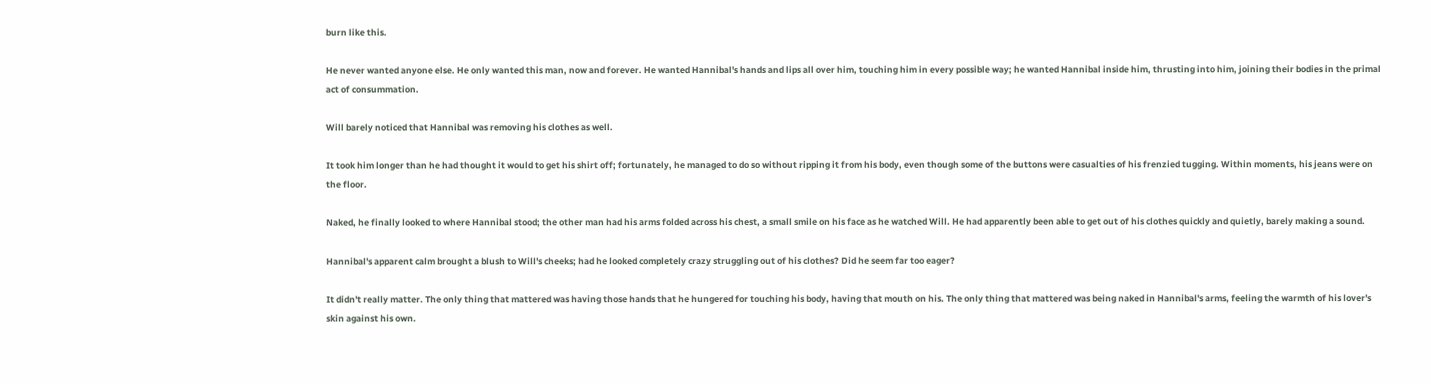burn like this.

He never wanted anyone else. He only wanted this man, now and forever. He wanted Hannibal's hands and lips all over him, touching him in every possible way; he wanted Hannibal inside him, thrusting into him, joining their bodies in the primal act of consummation.

Will barely noticed that Hannibal was removing his clothes as well.

It took him longer than he had thought it would to get his shirt off; fortunately, he managed to do so without ripping it from his body, even though some of the buttons were casualties of his frenzied tugging. Within moments, his jeans were on the floor.

Naked, he finally looked to where Hannibal stood; the other man had his arms folded across his chest, a small smile on his face as he watched Will. He had apparently been able to get out of his clothes quickly and quietly, barely making a sound.

Hannibal's apparent calm brought a blush to Will's cheeks; had he looked completely crazy struggling out of his clothes? Did he seem far too eager?

It didn't really matter. The only thing that mattered was having those hands that he hungered for touching his body, having that mouth on his. The only thing that mattered was being naked in Hannibal's arms, feeling the warmth of his lover's skin against his own.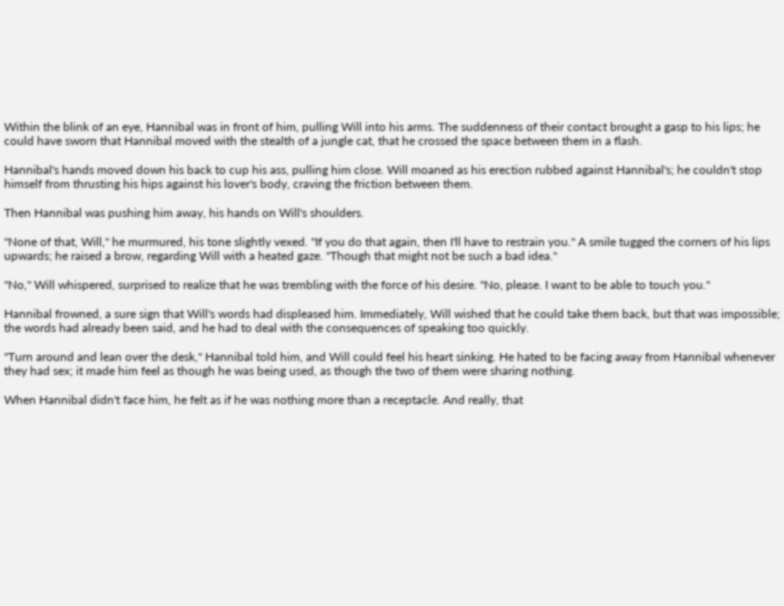Within the blink of an eye, Hannibal was in front of him, pulling Will into his arms. The suddenness of their contact brought a gasp to his lips; he could have sworn that Hannibal moved with the stealth of a jungle cat, that he crossed the space between them in a flash.

Hannibal's hands moved down his back to cup his ass, pulling him close. Will moaned as his erection rubbed against Hannibal's; he couldn't stop himself from thrusting his hips against his lover's body, craving the friction between them.

Then Hannibal was pushing him away, his hands on Will's shoulders.

"None of that, Will," he murmured, his tone slightly vexed. "If you do that again, then I'll have to restrain you." A smile tugged the corners of his lips upwards; he raised a brow, regarding Will with a heated gaze. "Though that might not be such a bad idea."

"No," Will whispered, surprised to realize that he was trembling with the force of his desire. "No, please. I want to be able to touch you."

Hannibal frowned, a sure sign that Will's words had displeased him. Immediately, Will wished that he could take them back, but that was impossible; the words had already been said, and he had to deal with the consequences of speaking too quickly.

"Turn around and lean over the desk," Hannibal told him, and Will could feel his heart sinking. He hated to be facing away from Hannibal whenever they had sex; it made him feel as though he was being used, as though the two of them were sharing nothing.

When Hannibal didn't face him, he felt as if he was nothing more than a receptacle. And really, that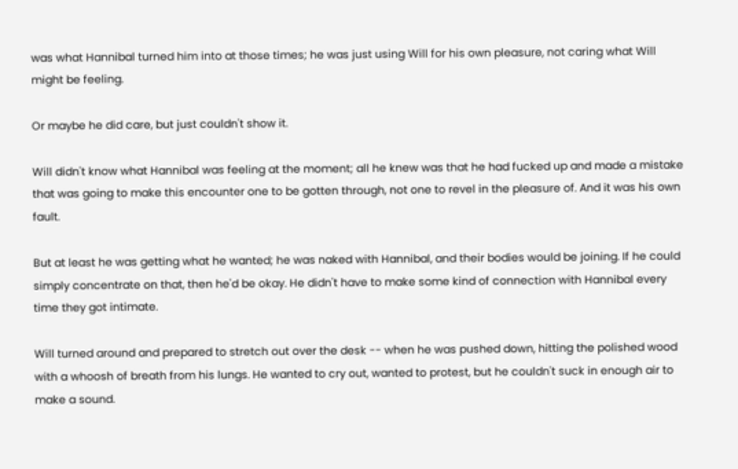was what Hannibal turned him into at those times; he was just using Will for his own pleasure, not caring what Will might be feeling.

Or maybe he did care, but just couldn't show it.

Will didn't know what Hannibal was feeling at the moment; all he knew was that he had fucked up and made a mistake that was going to make this encounter one to be gotten through, not one to revel in the pleasure of. And it was his own fault.

But at least he was getting what he wanted; he was naked with Hannibal, and their bodies would be joining. If he could simply concentrate on that, then he'd be okay. He didn't have to make some kind of connection with Hannibal every time they got intimate.

Will turned around and prepared to stretch out over the desk -- when he was pushed down, hitting the polished wood with a whoosh of breath from his lungs. He wanted to cry out, wanted to protest, but he couldn't suck in enough air to make a sound.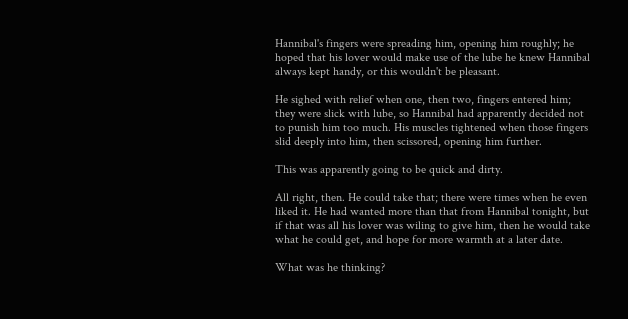Hannibal's fingers were spreading him, opening him roughly; he hoped that his lover would make use of the lube he knew Hannibal always kept handy, or this wouldn't be pleasant.

He sighed with relief when one, then two, fingers entered him; they were slick with lube, so Hannibal had apparently decided not to punish him too much. His muscles tightened when those fingers slid deeply into him, then scissored, opening him further.

This was apparently going to be quick and dirty.

All right, then. He could take that; there were times when he even liked it. He had wanted more than that from Hannibal tonight, but if that was all his lover was wiling to give him, then he would take what he could get, and hope for more warmth at a later date.

What was he thinking?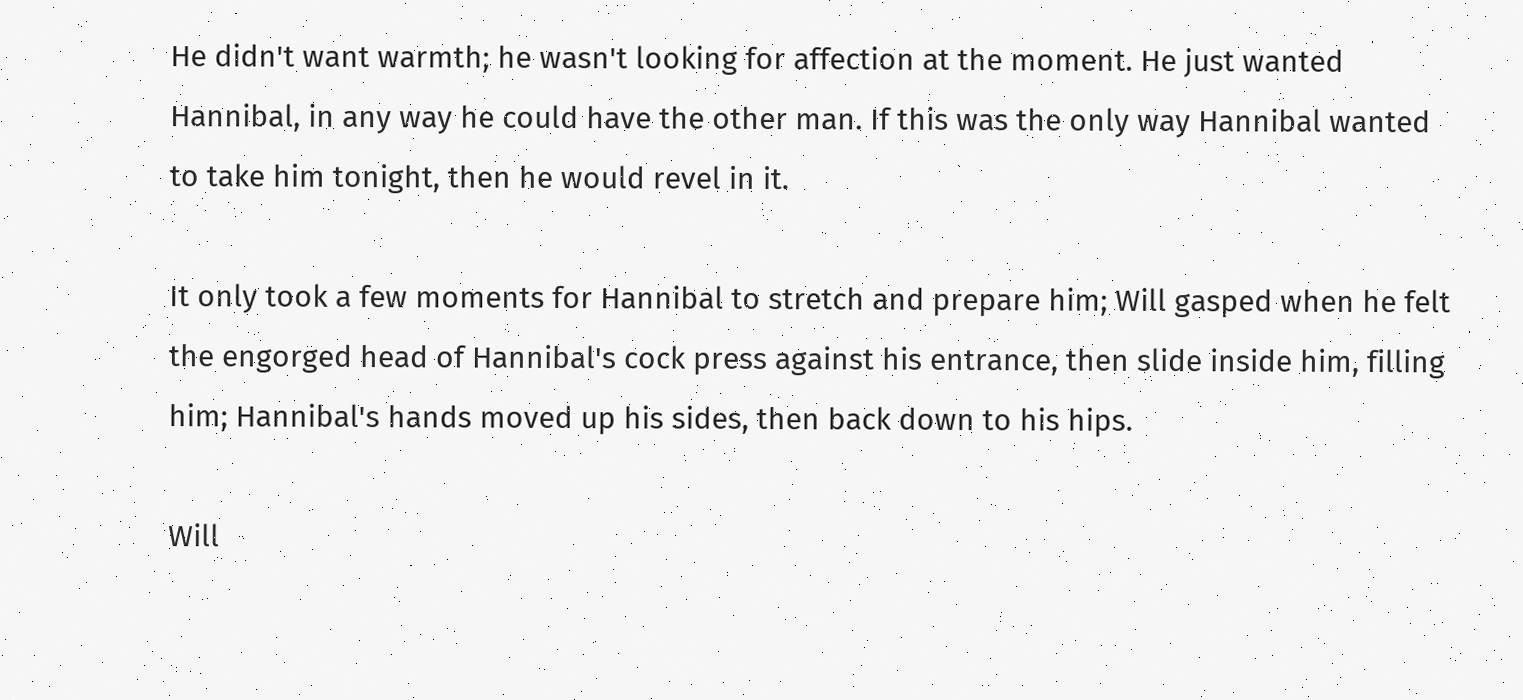He didn't want warmth; he wasn't looking for affection at the moment. He just wanted Hannibal, in any way he could have the other man. If this was the only way Hannibal wanted to take him tonight, then he would revel in it.

It only took a few moments for Hannibal to stretch and prepare him; Will gasped when he felt the engorged head of Hannibal's cock press against his entrance, then slide inside him, filling him; Hannibal's hands moved up his sides, then back down to his hips.

Will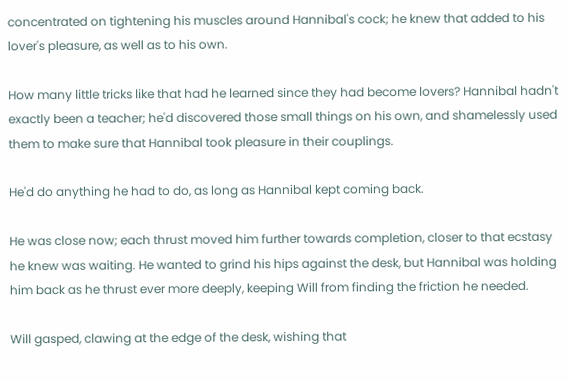concentrated on tightening his muscles around Hannibal's cock; he knew that added to his lover's pleasure, as well as to his own.

How many little tricks like that had he learned since they had become lovers? Hannibal hadn't exactly been a teacher; he'd discovered those small things on his own, and shamelessly used them to make sure that Hannibal took pleasure in their couplings.

He'd do anything he had to do, as long as Hannibal kept coming back.

He was close now; each thrust moved him further towards completion, closer to that ecstasy he knew was waiting. He wanted to grind his hips against the desk, but Hannibal was holding him back as he thrust ever more deeply, keeping Will from finding the friction he needed.

Will gasped, clawing at the edge of the desk, wishing that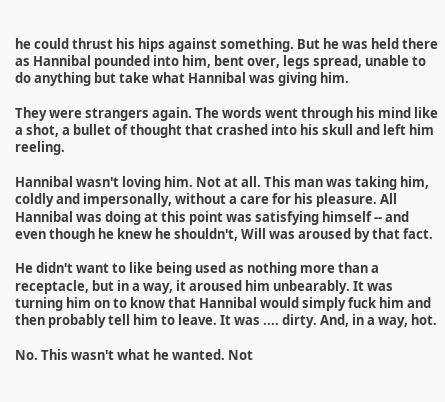he could thrust his hips against something. But he was held there as Hannibal pounded into him, bent over, legs spread, unable to do anything but take what Hannibal was giving him.

They were strangers again. The words went through his mind like a shot, a bullet of thought that crashed into his skull and left him reeling.

Hannibal wasn't loving him. Not at all. This man was taking him, coldly and impersonally, without a care for his pleasure. All Hannibal was doing at this point was satisfying himself -- and even though he knew he shouldn't, Will was aroused by that fact.

He didn't want to like being used as nothing more than a receptacle, but in a way, it aroused him unbearably. It was turning him on to know that Hannibal would simply fuck him and then probably tell him to leave. It was .... dirty. And, in a way, hot.

No. This wasn't what he wanted. Not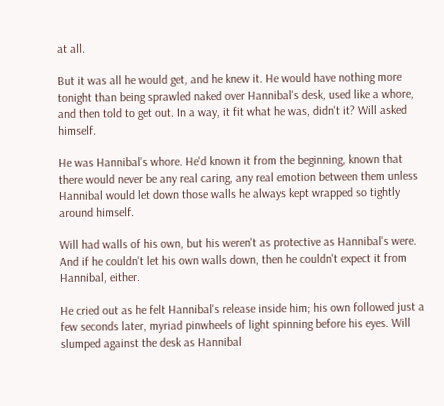at all.

But it was all he would get, and he knew it. He would have nothing more tonight than being sprawled naked over Hannibal's desk, used like a whore, and then told to get out. In a way, it fit what he was, didn't it? Will asked himself.

He was Hannibal's whore. He'd known it from the beginning, known that there would never be any real caring, any real emotion between them unless Hannibal would let down those walls he always kept wrapped so tightly around himself.

Will had walls of his own, but his weren't as protective as Hannibal's were. And if he couldn't let his own walls down, then he couldn't expect it from Hannibal, either.

He cried out as he felt Hannibal's release inside him; his own followed just a few seconds later, myriad pinwheels of light spinning before his eyes. Will slumped against the desk as Hannibal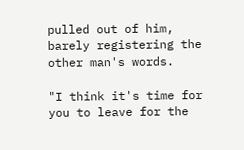pulled out of him, barely registering the other man's words.

"I think it's time for you to leave for the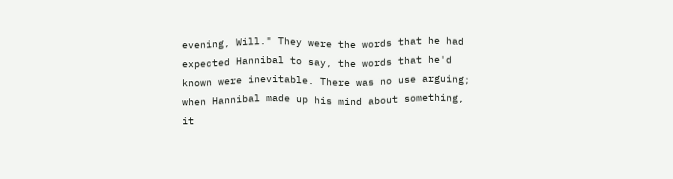evening, Will." They were the words that he had expected Hannibal to say, the words that he'd known were inevitable. There was no use arguing; when Hannibal made up his mind about something, it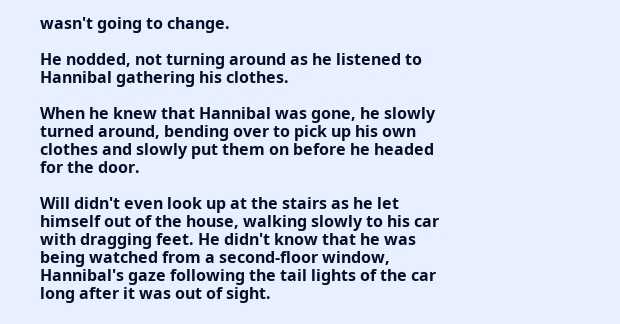wasn't going to change.

He nodded, not turning around as he listened to Hannibal gathering his clothes.

When he knew that Hannibal was gone, he slowly turned around, bending over to pick up his own clothes and slowly put them on before he headed for the door.

Will didn't even look up at the stairs as he let himself out of the house, walking slowly to his car with dragging feet. He didn't know that he was being watched from a second-floor window, Hannibal's gaze following the tail lights of the car long after it was out of sight.